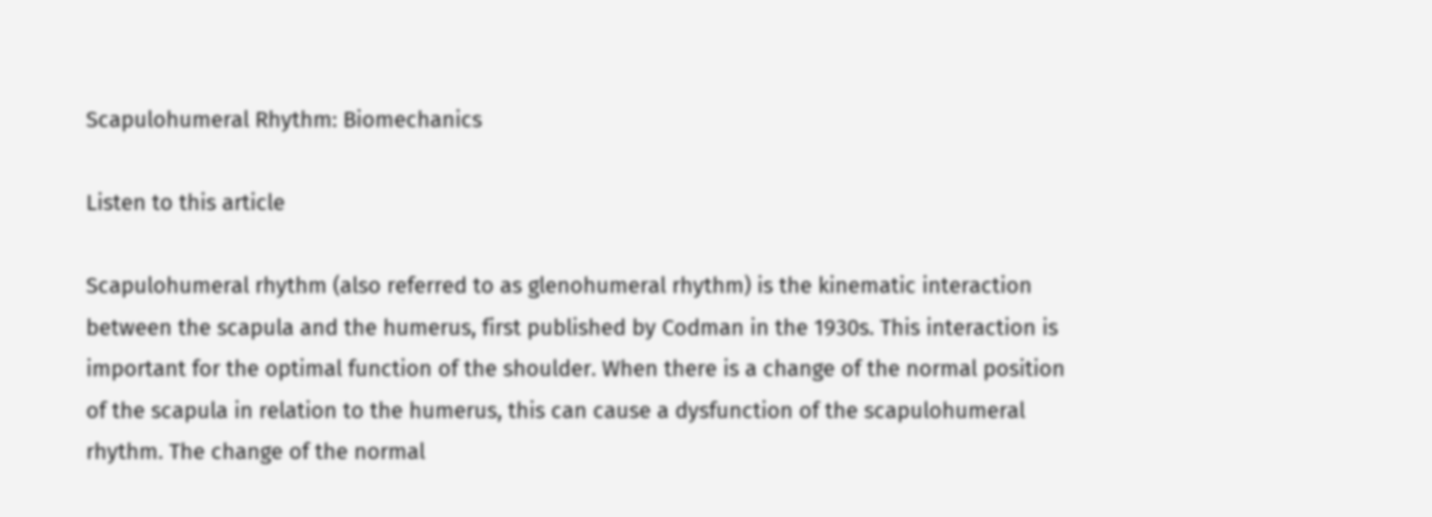Scapulohumeral Rhythm: Biomechanics

Listen to this article

Scapulohumeral rhythm (also referred to as glenohumeral rhythm) is the kinematic interaction between the scapula and the humerus, first published by Codman in the 1930s. This interaction is important for the optimal function of the shoulder. When there is a change of the normal position of the scapula in relation to the humerus, this can cause a dysfunction of the scapulohumeral rhythm. The change of the normal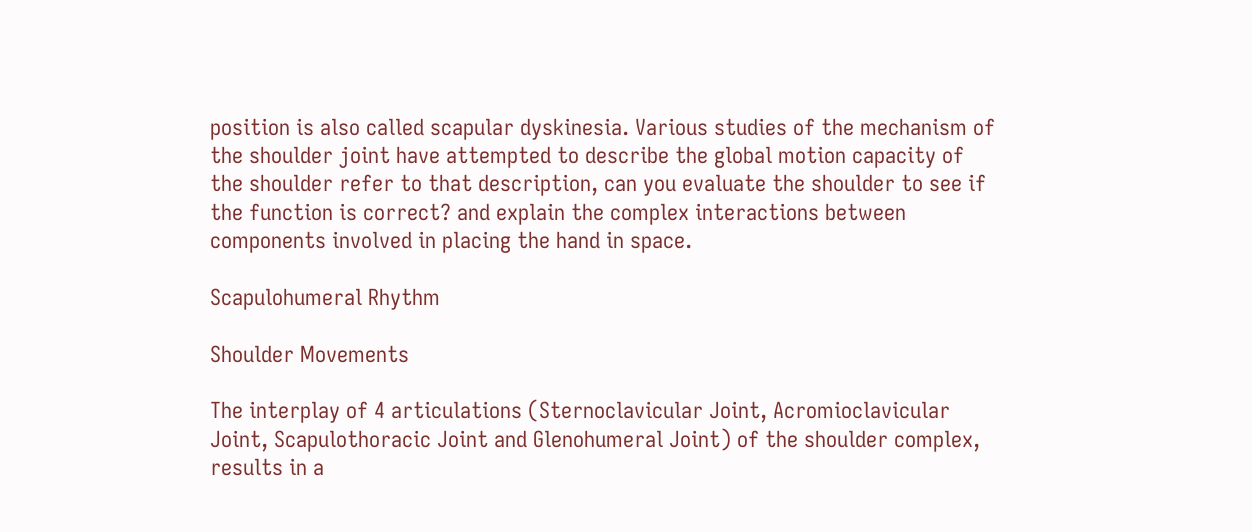position is also called scapular dyskinesia. Various studies of the mechanism of the shoulder joint have attempted to describe the global motion capacity of the shoulder refer to that description, can you evaluate the shoulder to see if the function is correct? and explain the complex interactions between components involved in placing the hand in space.

Scapulohumeral Rhythm

Shoulder Movements

The interplay of 4 articulations (Sternoclavicular Joint, Acromioclavicular Joint, Scapulothoracic Joint and Glenohumeral Joint) of the shoulder complex, results in a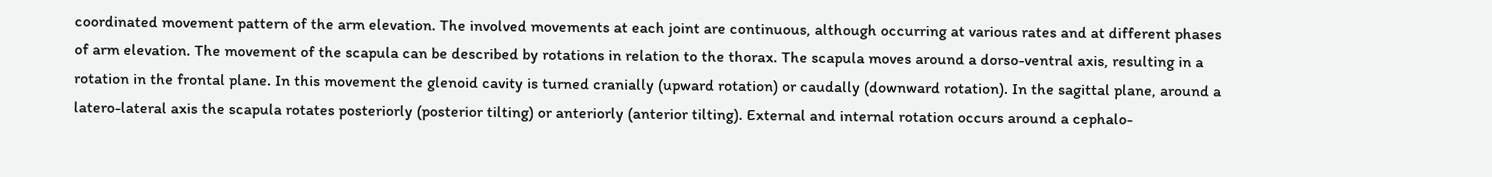coordinated movement pattern of the arm elevation. The involved movements at each joint are continuous, although occurring at various rates and at different phases of arm elevation. The movement of the scapula can be described by rotations in relation to the thorax. The scapula moves around a dorso-ventral axis, resulting in a rotation in the frontal plane. In this movement the glenoid cavity is turned cranially (upward rotation) or caudally (downward rotation). In the sagittal plane, around a latero-lateral axis the scapula rotates posteriorly (posterior tilting) or anteriorly (anterior tilting). External and internal rotation occurs around a cephalo-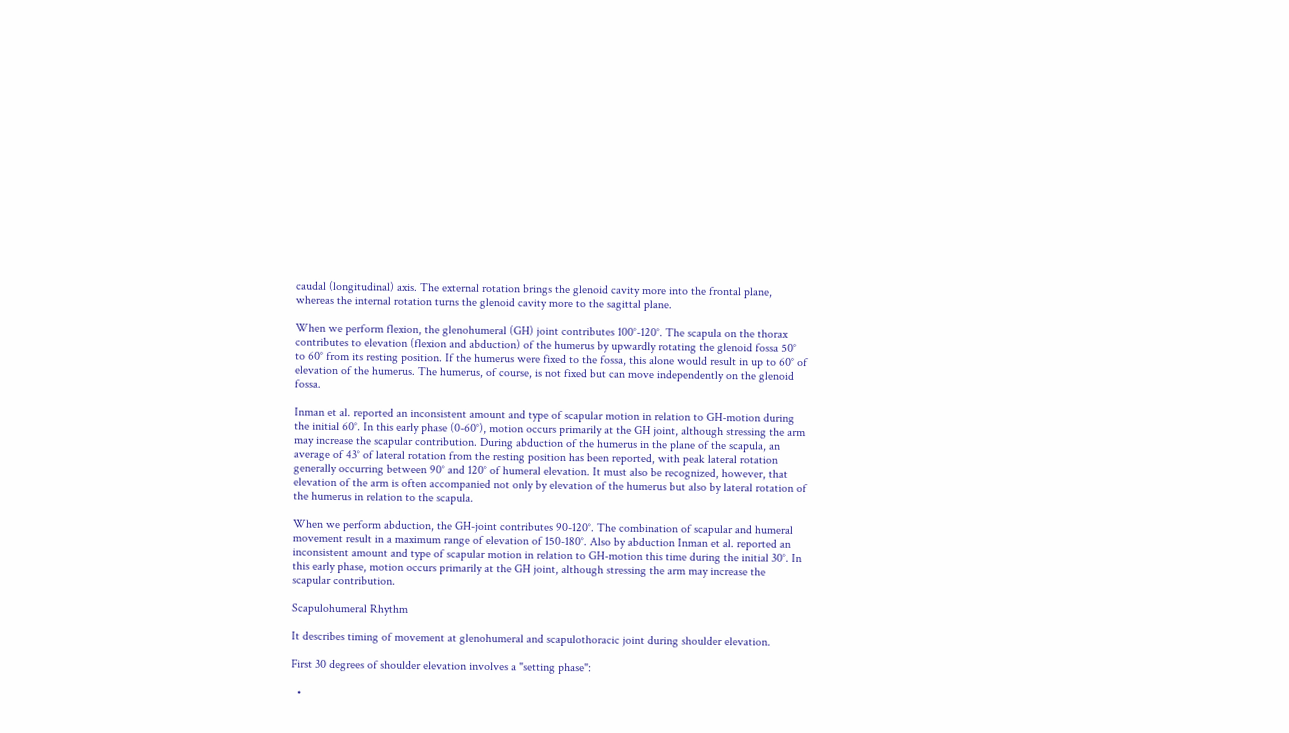caudal (longitudinal) axis. The external rotation brings the glenoid cavity more into the frontal plane, whereas the internal rotation turns the glenoid cavity more to the sagittal plane.

When we perform flexion, the glenohumeral (GH) joint contributes 100°-120°. The scapula on the thorax contributes to elevation (flexion and abduction) of the humerus by upwardly rotating the glenoid fossa 50° to 60° from its resting position. If the humerus were fixed to the fossa, this alone would result in up to 60° of elevation of the humerus. The humerus, of course, is not fixed but can move independently on the glenoid fossa.

Inman et al. reported an inconsistent amount and type of scapular motion in relation to GH-motion during the initial 60°. In this early phase (0-60°), motion occurs primarily at the GH joint, although stressing the arm may increase the scapular contribution. During abduction of the humerus in the plane of the scapula, an average of 43° of lateral rotation from the resting position has been reported, with peak lateral rotation generally occurring between 90° and 120° of humeral elevation. It must also be recognized, however, that elevation of the arm is often accompanied not only by elevation of the humerus but also by lateral rotation of the humerus in relation to the scapula.

When we perform abduction, the GH-joint contributes 90-120°. The combination of scapular and humeral movement result in a maximum range of elevation of 150-180°. Also by abduction Inman et al. reported an inconsistent amount and type of scapular motion in relation to GH-motion this time during the initial 30°. In this early phase, motion occurs primarily at the GH joint, although stressing the arm may increase the scapular contribution.

Scapulohumeral Rhythm

It describes timing of movement at glenohumeral and scapulothoracic joint during shoulder elevation.

First 30 degrees of shoulder elevation involves a "setting phase":

  •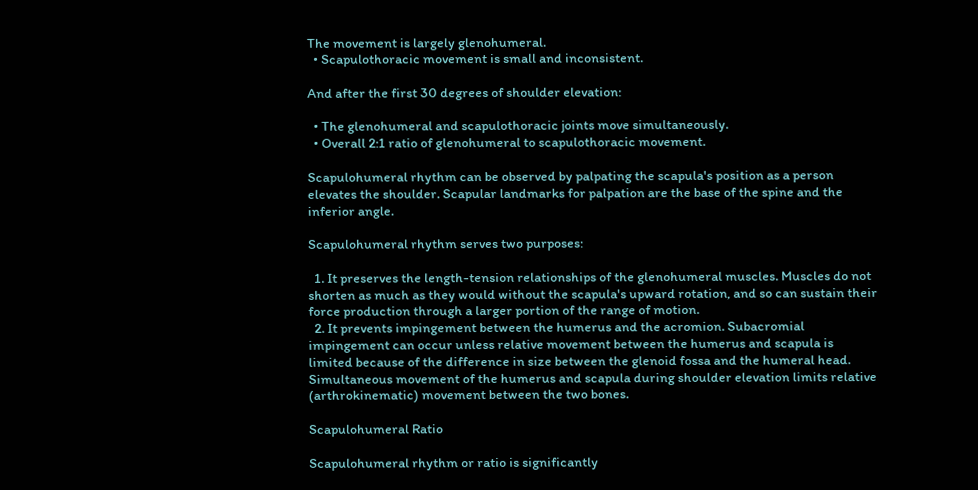The movement is largely glenohumeral.
  • Scapulothoracic movement is small and inconsistent.

And after the first 30 degrees of shoulder elevation:

  • The glenohumeral and scapulothoracic joints move simultaneously.
  • Overall 2:1 ratio of glenohumeral to scapulothoracic movement.

Scapulohumeral rhythm can be observed by palpating the scapula's position as a person elevates the shoulder. Scapular landmarks for palpation are the base of the spine and the inferior angle.

Scapulohumeral rhythm serves two purposes:

  1. It preserves the length-tension relationships of the glenohumeral muscles. Muscles do not shorten as much as they would without the scapula's upward rotation, and so can sustain their force production through a larger portion of the range of motion.
  2. It prevents impingement between the humerus and the acromion. Subacromial impingement can occur unless relative movement between the humerus and scapula is limited because of the difference in size between the glenoid fossa and the humeral head. Simultaneous movement of the humerus and scapula during shoulder elevation limits relative (arthrokinematic) movement between the two bones.

Scapulohumeral Ratio

Scapulohumeral rhythm or ratio is significantly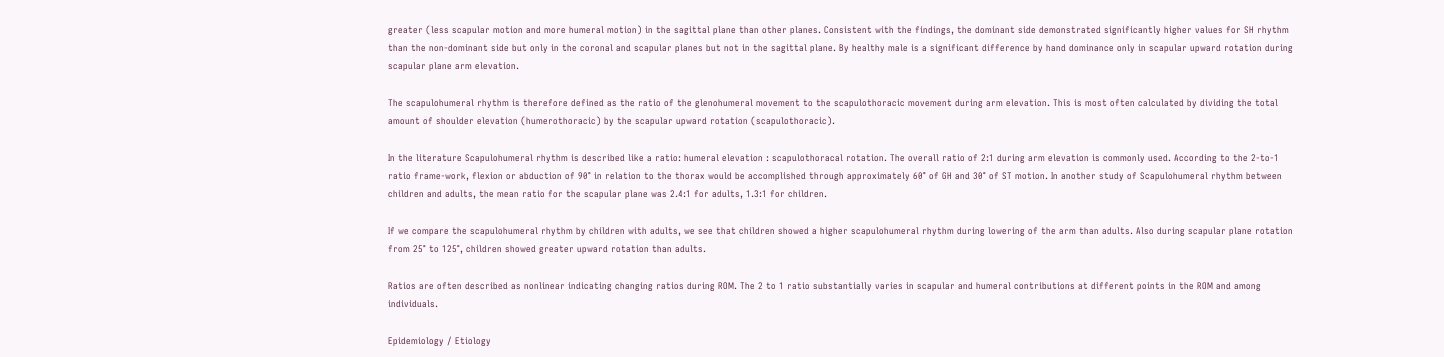greater (less scapular motion and more humeral motion) in the sagittal plane than other planes. Consistent with the findings, the dominant side demonstrated significantly higher values for SH rhythm than the non-dominant side but only in the coronal and scapular planes but not in the sagittal plane. By healthy male is a significant difference by hand dominance only in scapular upward rotation during scapular plane arm elevation.

The scapulohumeral rhythm is therefore defined as the ratio of the glenohumeral movement to the scapulothoracic movement during arm elevation. This is most often calculated by dividing the total amount of shoulder elevation (humerothoracic) by the scapular upward rotation (scapulothoracic).

In the literature Scapulohumeral rhythm is described like a ratio: humeral elevation : scapulothoracal rotation. The overall ratio of 2:1 during arm elevation is commonly used. According to the 2-to-1 ratio frame-work, flexion or abduction of 90° in relation to the thorax would be accomplished through approximately 60° of GH and 30° of ST motion. In another study of Scapulohumeral rhythm between children and adults, the mean ratio for the scapular plane was 2.4:1 for adults, 1.3:1 for children.

If we compare the scapulohumeral rhythm by children with adults, we see that children showed a higher scapulohumeral rhythm during lowering of the arm than adults. Also during scapular plane rotation from 25° to 125°, children showed greater upward rotation than adults.

Ratios are often described as nonlinear indicating changing ratios during ROM. The 2 to 1 ratio substantially varies in scapular and humeral contributions at different points in the ROM and among individuals.

Epidemiology / Etiology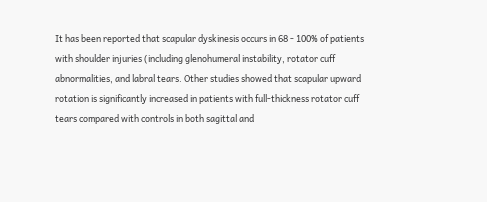It has been reported that scapular dyskinesis occurs in 68 - 100% of patients with shoulder injuries (including glenohumeral instability, rotator cuff abnormalities, and labral tears. Other studies showed that scapular upward rotation is significantly increased in patients with full-thickness rotator cuff tears compared with controls in both sagittal and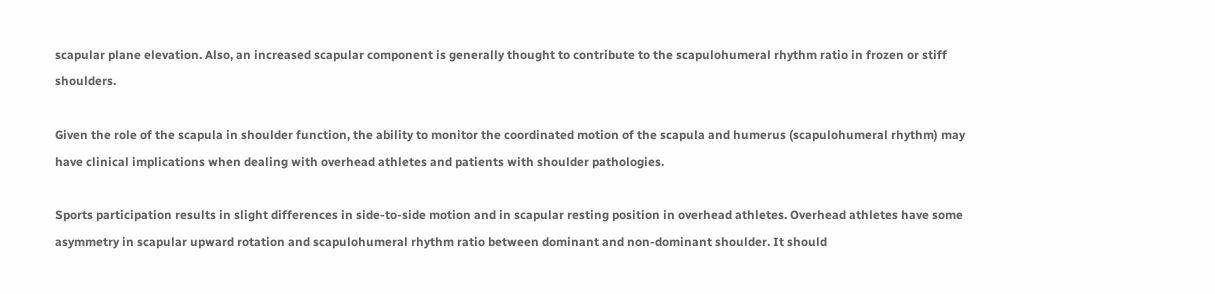scapular plane elevation. Also, an increased scapular component is generally thought to contribute to the scapulohumeral rhythm ratio in frozen or stiff shoulders.

Given the role of the scapula in shoulder function, the ability to monitor the coordinated motion of the scapula and humerus (scapulohumeral rhythm) may have clinical implications when dealing with overhead athletes and patients with shoulder pathologies.

Sports participation results in slight differences in side-to-side motion and in scapular resting position in overhead athletes. Overhead athletes have some asymmetry in scapular upward rotation and scapulohumeral rhythm ratio between dominant and non-dominant shoulder. It should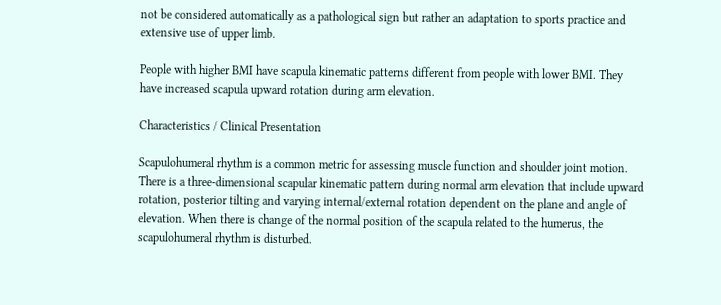not be considered automatically as a pathological sign but rather an adaptation to sports practice and extensive use of upper limb.

People with higher BMI have scapula kinematic patterns different from people with lower BMI. They have increased scapula upward rotation during arm elevation.

Characteristics / Clinical Presentation

Scapulohumeral rhythm is a common metric for assessing muscle function and shoulder joint motion. There is a three-dimensional scapular kinematic pattern during normal arm elevation that include upward rotation, posterior tilting and varying internal/external rotation dependent on the plane and angle of elevation. When there is change of the normal position of the scapula related to the humerus, the scapulohumeral rhythm is disturbed.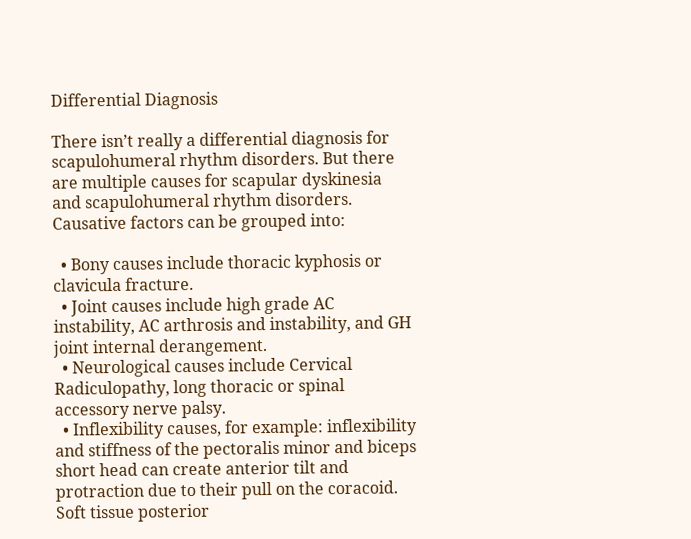Differential Diagnosis

There isn’t really a differential diagnosis for scapulohumeral rhythm disorders. But there are multiple causes for scapular dyskinesia and scapulohumeral rhythm disorders. Causative factors can be grouped into:

  • Bony causes include thoracic kyphosis or clavicula fracture.
  • Joint causes include high grade AC instability, AC arthrosis and instability, and GH joint internal derangement.
  • Neurological causes include Cervical Radiculopathy, long thoracic or spinal accessory nerve palsy.
  • Inflexibility causes, for example: inflexibility and stiffness of the pectoralis minor and biceps short head can create anterior tilt and protraction due to their pull on the coracoid. Soft tissue posterior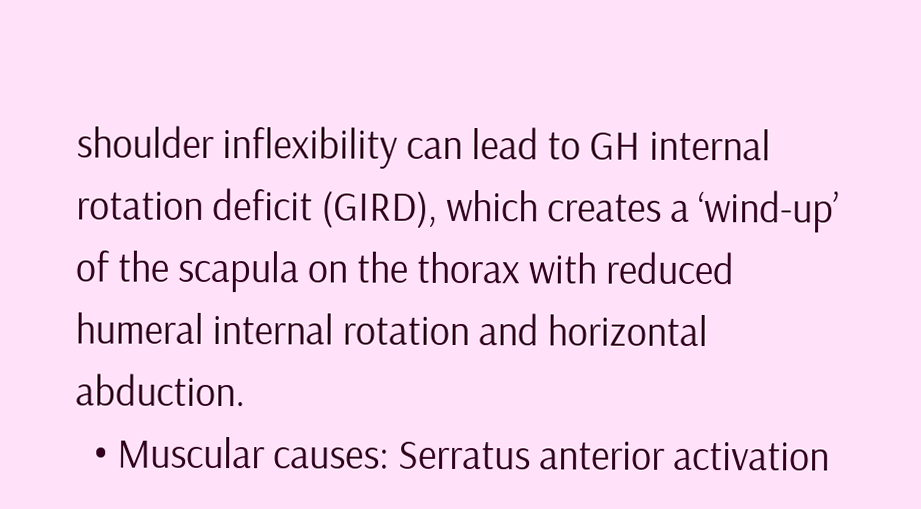shoulder inflexibility can lead to GH internal rotation deficit (GIRD), which creates a ‘wind-up’ of the scapula on the thorax with reduced humeral internal rotation and horizontal abduction.
  • Muscular causes: Serratus anterior activation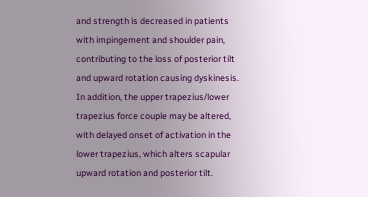and strength is decreased in patients with impingement and shoulder pain, contributing to the loss of posterior tilt and upward rotation causing dyskinesis. In addition, the upper trapezius/lower trapezius force couple may be altered, with delayed onset of activation in the lower trapezius, which alters scapular upward rotation and posterior tilt.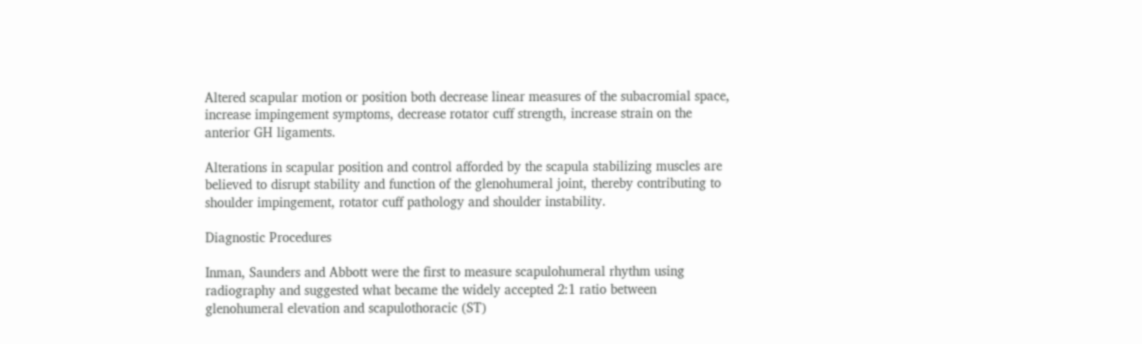Altered scapular motion or position both decrease linear measures of the subacromial space, increase impingement symptoms, decrease rotator cuff strength, increase strain on the anterior GH ligaments.

Alterations in scapular position and control afforded by the scapula stabilizing muscles are believed to disrupt stability and function of the glenohumeral joint, thereby contributing to shoulder impingement, rotator cuff pathology and shoulder instability.

Diagnostic Procedures

Inman, Saunders and Abbott were the first to measure scapulohumeral rhythm using radiography and suggested what became the widely accepted 2:1 ratio between glenohumeral elevation and scapulothoracic (ST)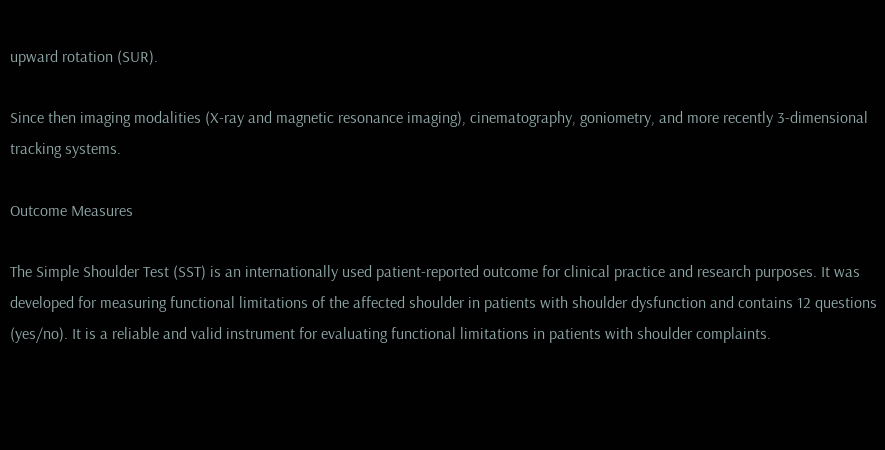upward rotation (SUR).

Since then imaging modalities (X-ray and magnetic resonance imaging), cinematography, goniometry, and more recently 3-dimensional tracking systems.

Outcome Measures

The Simple Shoulder Test (SST) is an internationally used patient-reported outcome for clinical practice and research purposes. It was developed for measuring functional limitations of the affected shoulder in patients with shoulder dysfunction and contains 12 questions (yes/no). It is a reliable and valid instrument for evaluating functional limitations in patients with shoulder complaints.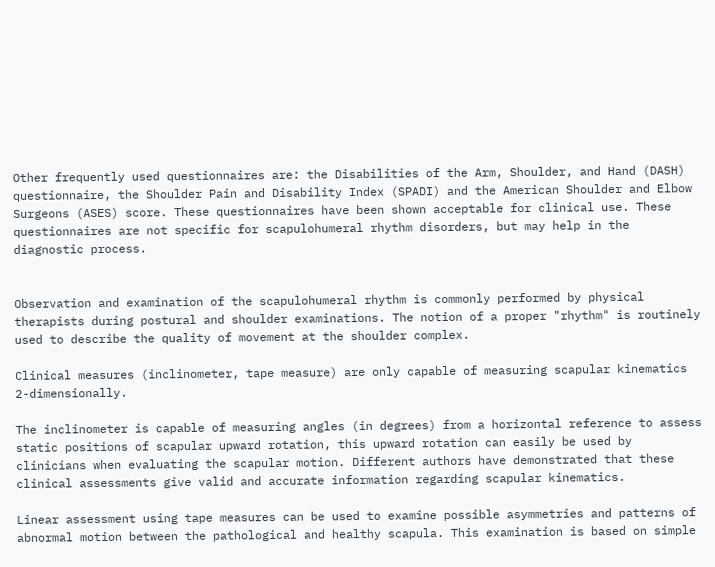Other frequently used questionnaires are: the Disabilities of the Arm, Shoulder, and Hand (DASH) questionnaire, the Shoulder Pain and Disability Index (SPADI) and the American Shoulder and Elbow Surgeons (ASES) score. These questionnaires have been shown acceptable for clinical use. These questionnaires are not specific for scapulohumeral rhythm disorders, but may help in the diagnostic process.


Observation and examination of the scapulohumeral rhythm is commonly performed by physical therapists during postural and shoulder examinations. The notion of a proper "rhythm" is routinely used to describe the quality of movement at the shoulder complex.

Clinical measures (inclinometer, tape measure) are only capable of measuring scapular kinematics 2-dimensionally.

The inclinometer is capable of measuring angles (in degrees) from a horizontal reference to assess static positions of scapular upward rotation, this upward rotation can easily be used by clinicians when evaluating the scapular motion. Different authors have demonstrated that these clinical assessments give valid and accurate information regarding scapular kinematics.

Linear assessment using tape measures can be used to examine possible asymmetries and patterns of abnormal motion between the pathological and healthy scapula. This examination is based on simple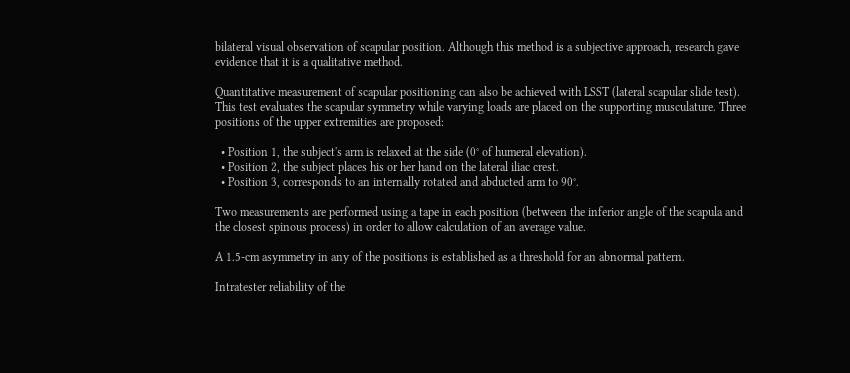bilateral visual observation of scapular position. Although this method is a subjective approach, research gave evidence that it is a qualitative method.

Quantitative measurement of scapular positioning can also be achieved with LSST (lateral scapular slide test). This test evaluates the scapular symmetry while varying loads are placed on the supporting musculature. Three positions of the upper extremities are proposed:

  • Position 1, the subject's arm is relaxed at the side (0° of humeral elevation).
  • Position 2, the subject places his or her hand on the lateral iliac crest.
  • Position 3, corresponds to an internally rotated and abducted arm to 90°.

Two measurements are performed using a tape in each position (between the inferior angle of the scapula and the closest spinous process) in order to allow calculation of an average value.

A 1.5-cm asymmetry in any of the positions is established as a threshold for an abnormal pattern.

Intratester reliability of the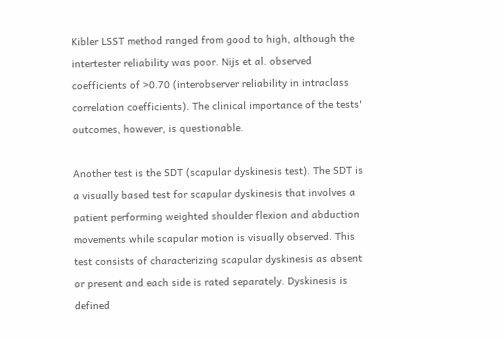Kibler LSST method ranged from good to high, although the intertester reliability was poor. Nijs et al. observed coefficients of >0.70 (interobserver reliability in intraclass correlation coefficients). The clinical importance of the tests' outcomes, however, is questionable.

Another test is the SDT (scapular dyskinesis test). The SDT is a visually based test for scapular dyskinesis that involves a patient performing weighted shoulder flexion and abduction movements while scapular motion is visually observed. This test consists of characterizing scapular dyskinesis as absent or present and each side is rated separately. Dyskinesis is defined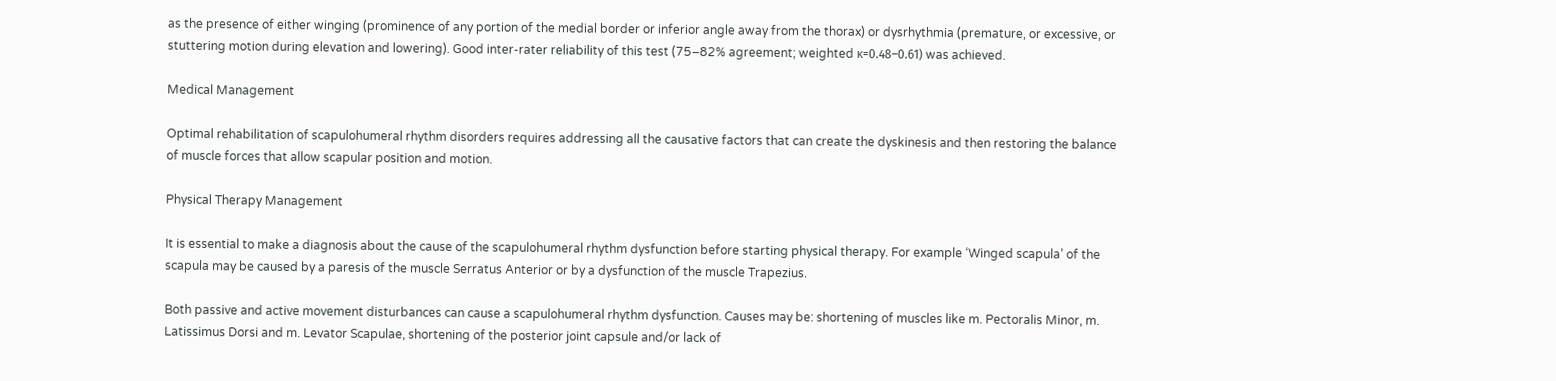as the presence of either winging (prominence of any portion of the medial border or inferior angle away from the thorax) or dysrhythmia (premature, or excessive, or stuttering motion during elevation and lowering). Good inter-rater reliability of this test (75–82% agreement; weighted κ=0.48–0.61) was achieved.

Medical Management

Optimal rehabilitation of scapulohumeral rhythm disorders requires addressing all the causative factors that can create the dyskinesis and then restoring the balance of muscle forces that allow scapular position and motion.

Physical Therapy Management

It is essential to make a diagnosis about the cause of the scapulohumeral rhythm dysfunction before starting physical therapy. For example ‘Winged scapula’ of the scapula may be caused by a paresis of the muscle Serratus Anterior or by a dysfunction of the muscle Trapezius.

Both passive and active movement disturbances can cause a scapulohumeral rhythm dysfunction. Causes may be: shortening of muscles like m. Pectoralis Minor, m. Latissimus Dorsi and m. Levator Scapulae, shortening of the posterior joint capsule and/or lack of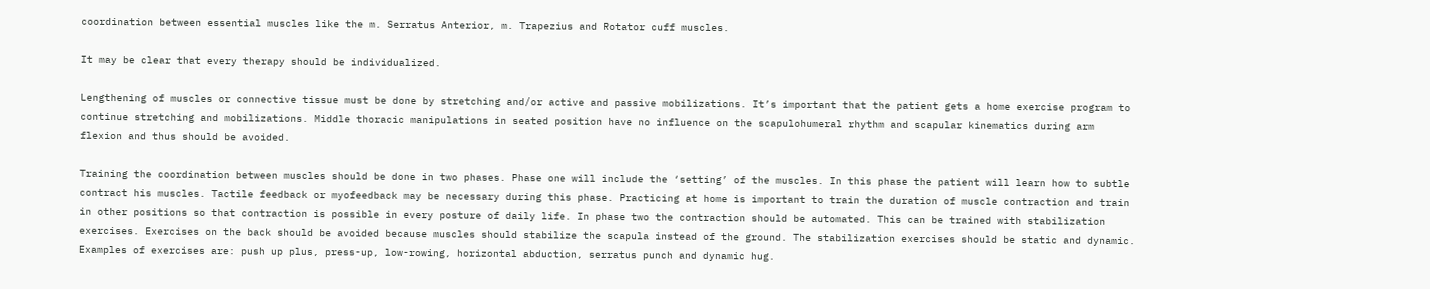coordination between essential muscles like the m. Serratus Anterior, m. Trapezius and Rotator cuff muscles.

It may be clear that every therapy should be individualized.

Lengthening of muscles or connective tissue must be done by stretching and/or active and passive mobilizations. It’s important that the patient gets a home exercise program to continue stretching and mobilizations. Middle thoracic manipulations in seated position have no influence on the scapulohumeral rhythm and scapular kinematics during arm flexion and thus should be avoided.

Training the coordination between muscles should be done in two phases. Phase one will include the ‘setting’ of the muscles. In this phase the patient will learn how to subtle contract his muscles. Tactile feedback or myofeedback may be necessary during this phase. Practicing at home is important to train the duration of muscle contraction and train in other positions so that contraction is possible in every posture of daily life. In phase two the contraction should be automated. This can be trained with stabilization exercises. Exercises on the back should be avoided because muscles should stabilize the scapula instead of the ground. The stabilization exercises should be static and dynamic. Examples of exercises are: push up plus, press-up, low-rowing, horizontal abduction, serratus punch and dynamic hug.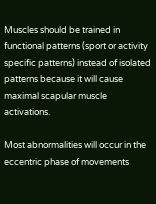Muscles should be trained in functional patterns (sport or activity specific patterns) instead of isolated patterns because it will cause maximal scapular muscle activations.

Most abnormalities will occur in the eccentric phase of movements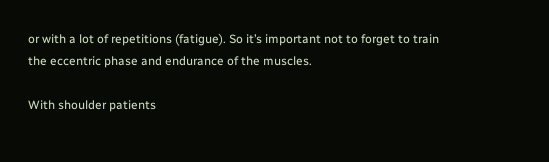or with a lot of repetitions (fatigue). So it’s important not to forget to train the eccentric phase and endurance of the muscles.

With shoulder patients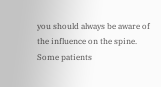you should always be aware of the influence on the spine. Some patients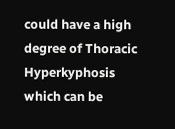could have a high degree of Thoracic Hyperkyphosis which can be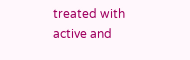treated with active and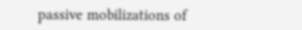passive mobilizations of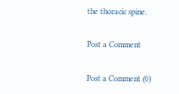the thoracic spine.

Post a Comment

Post a Comment (0)